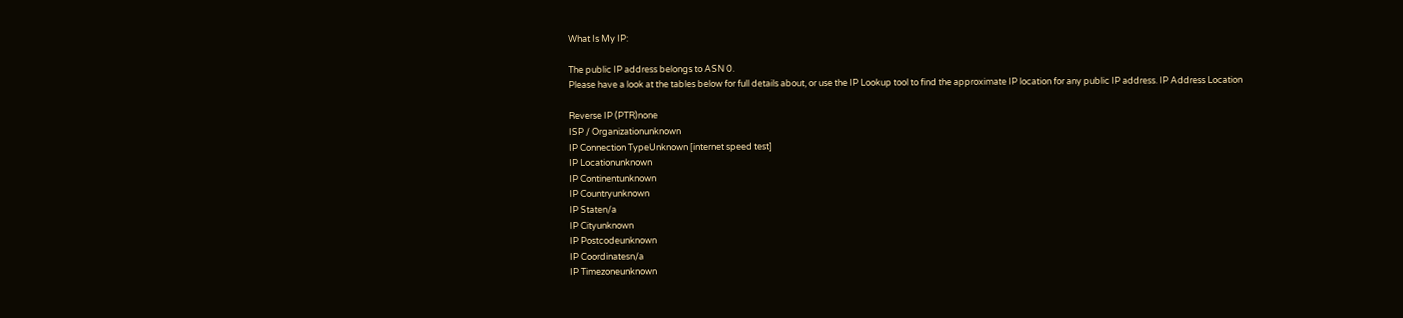What Is My IP:

The public IP address belongs to ASN 0.
Please have a look at the tables below for full details about, or use the IP Lookup tool to find the approximate IP location for any public IP address. IP Address Location

Reverse IP (PTR)none
ISP / Organizationunknown
IP Connection TypeUnknown [internet speed test]
IP Locationunknown
IP Continentunknown
IP Countryunknown
IP Staten/a
IP Cityunknown
IP Postcodeunknown
IP Coordinatesn/a
IP Timezoneunknown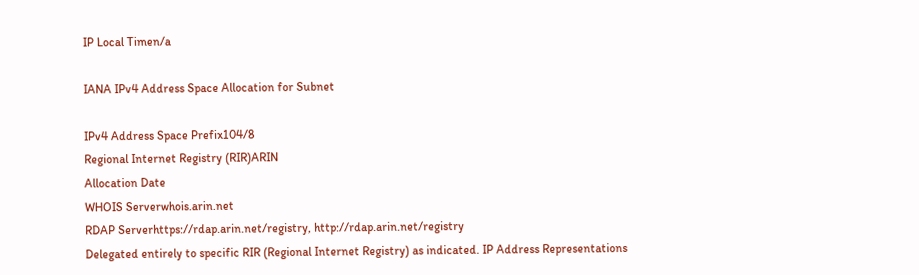IP Local Timen/a

IANA IPv4 Address Space Allocation for Subnet

IPv4 Address Space Prefix104/8
Regional Internet Registry (RIR)ARIN
Allocation Date
WHOIS Serverwhois.arin.net
RDAP Serverhttps://rdap.arin.net/registry, http://rdap.arin.net/registry
Delegated entirely to specific RIR (Regional Internet Registry) as indicated. IP Address Representations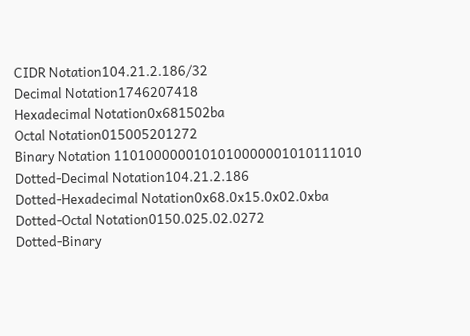CIDR Notation104.21.2.186/32
Decimal Notation1746207418
Hexadecimal Notation0x681502ba
Octal Notation015005201272
Binary Notation 1101000000101010000001010111010
Dotted-Decimal Notation104.21.2.186
Dotted-Hexadecimal Notation0x68.0x15.0x02.0xba
Dotted-Octal Notation0150.025.02.0272
Dotted-Binary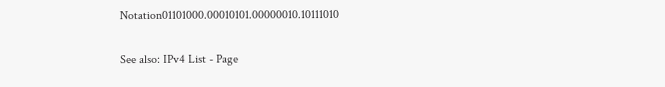Notation01101000.00010101.00000010.10111010

See also: IPv4 List - Page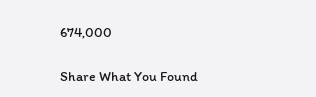674,000

Share What You Found